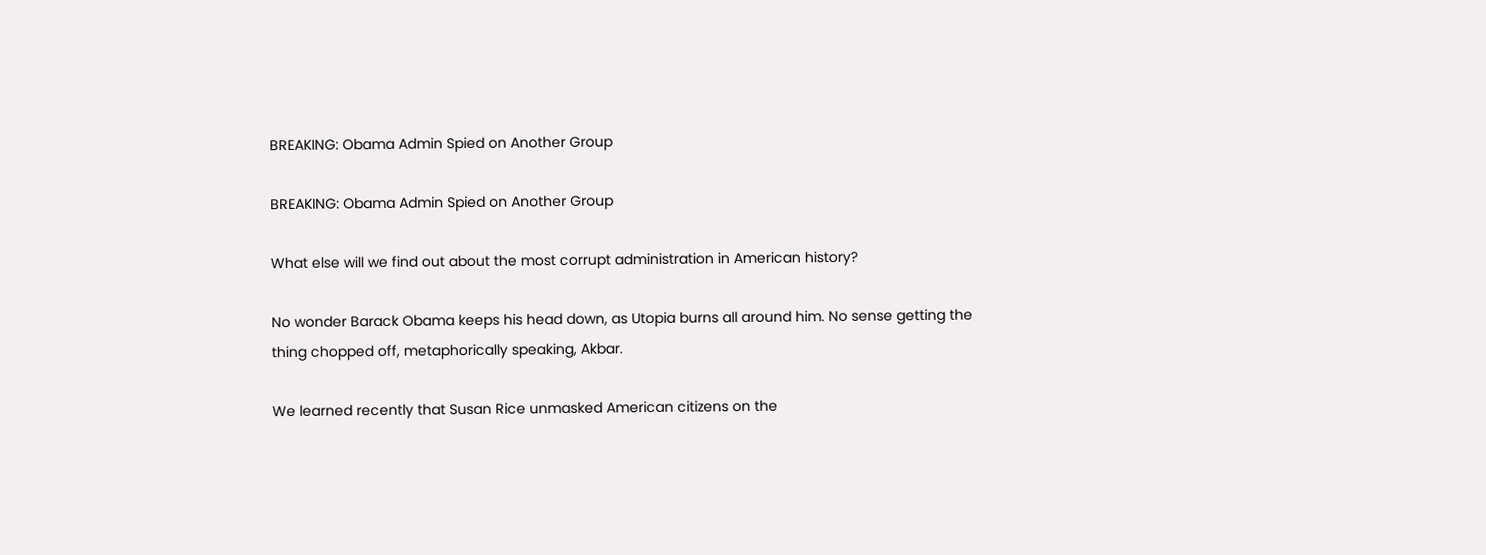BREAKING: Obama Admin Spied on Another Group

BREAKING: Obama Admin Spied on Another Group

What else will we find out about the most corrupt administration in American history?

No wonder Barack Obama keeps his head down, as Utopia burns all around him. No sense getting the thing chopped off, metaphorically speaking, Akbar.

We learned recently that Susan Rice unmasked American citizens on the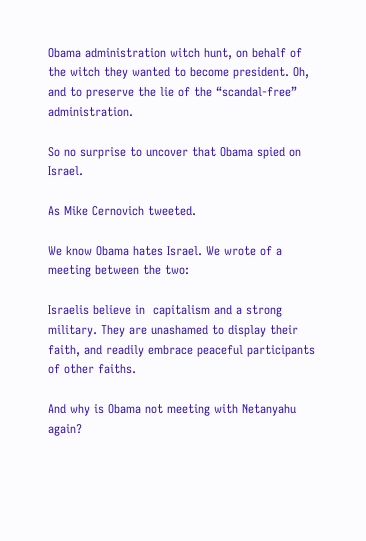Obama administration witch hunt, on behalf of the witch they wanted to become president. Oh, and to preserve the lie of the “scandal-free” administration.

So no surprise to uncover that Obama spied on Israel.

As Mike Cernovich tweeted.

We know Obama hates Israel. We wrote of a meeting between the two:

Israelis believe in  capitalism and a strong military. They are unashamed to display their faith, and readily embrace peaceful participants of other faiths.

And why is Obama not meeting with Netanyahu again?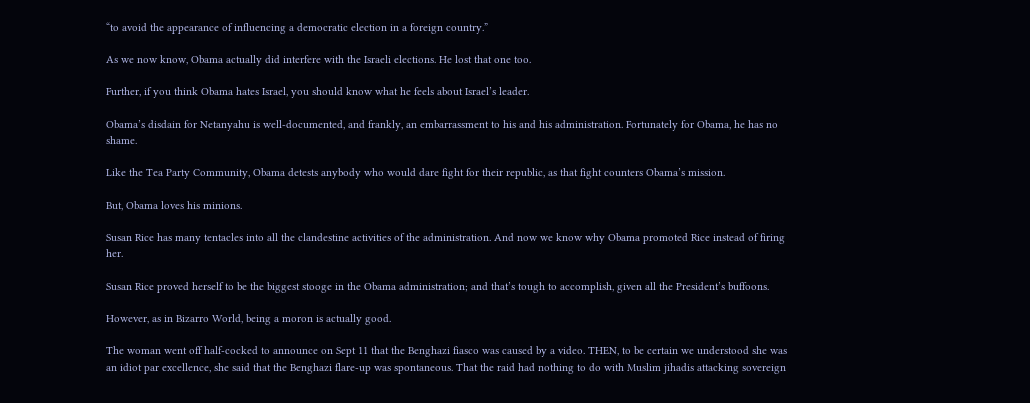“to avoid the appearance of influencing a democratic election in a foreign country.”

As we now know, Obama actually did interfere with the Israeli elections. He lost that one too.

Further, if you think Obama hates Israel, you should know what he feels about Israel’s leader.

Obama’s disdain for Netanyahu is well-documented, and frankly, an embarrassment to his and his administration. Fortunately for Obama, he has no shame.

Like the Tea Party Community, Obama detests anybody who would dare fight for their republic, as that fight counters Obama’s mission.

But, Obama loves his minions.

Susan Rice has many tentacles into all the clandestine activities of the administration. And now we know why Obama promoted Rice instead of firing her.

Susan Rice proved herself to be the biggest stooge in the Obama administration; and that’s tough to accomplish, given all the President’s buffoons.

However, as in Bizarro World, being a moron is actually good.

The woman went off half-cocked to announce on Sept 11 that the Benghazi fiasco was caused by a video. THEN, to be certain we understood she was an idiot par excellence, she said that the Benghazi flare-up was spontaneous. That the raid had nothing to do with Muslim jihadis attacking sovereign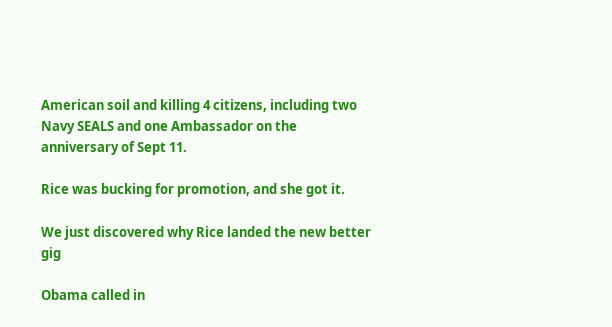American soil and killing 4 citizens, including two Navy SEALS and one Ambassador on the anniversary of Sept 11.

Rice was bucking for promotion, and she got it.

We just discovered why Rice landed the new better gig

Obama called in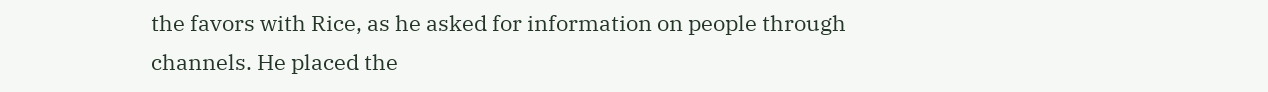the favors with Rice, as he asked for information on people through channels. He placed the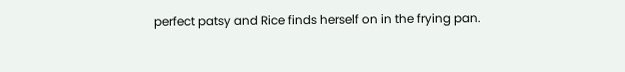perfect patsy and Rice finds herself on in the frying pan.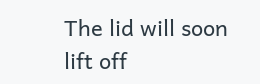The lid will soon lift off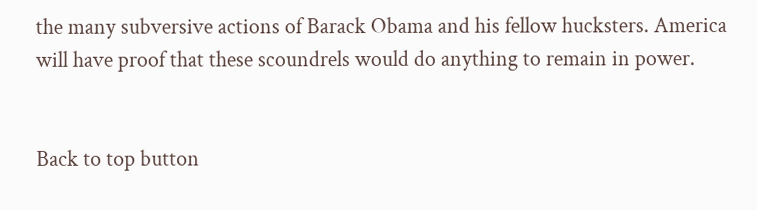the many subversive actions of Barack Obama and his fellow hucksters. America will have proof that these scoundrels would do anything to remain in power.


Back to top button